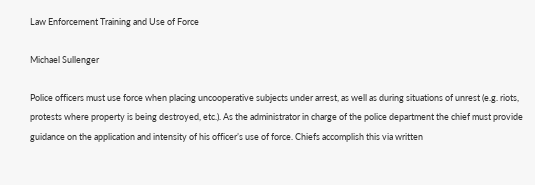Law Enforcement Training and Use of Force

Michael Sullenger

Police officers must use force when placing uncooperative subjects under arrest, as well as during situations of unrest (e.g. riots, protests where property is being destroyed, etc.). As the administrator in charge of the police department the chief must provide guidance on the application and intensity of his officer’s use of force. Chiefs accomplish this via written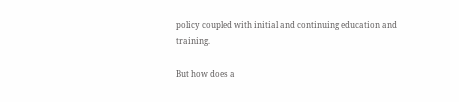policy coupled with initial and continuing education and training.

But how does a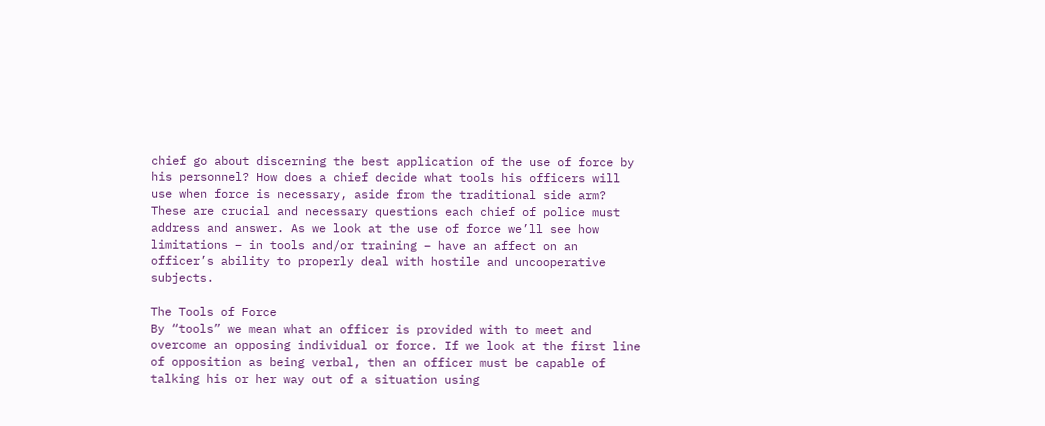chief go about discerning the best application of the use of force by his personnel? How does a chief decide what tools his officers will use when force is necessary, aside from the traditional side arm? These are crucial and necessary questions each chief of police must address and answer. As we look at the use of force we’ll see how limitations – in tools and/or training – have an affect on an officer’s ability to properly deal with hostile and uncooperative subjects.

The Tools of Force
By “tools” we mean what an officer is provided with to meet and overcome an opposing individual or force. If we look at the first line of opposition as being verbal, then an officer must be capable of talking his or her way out of a situation using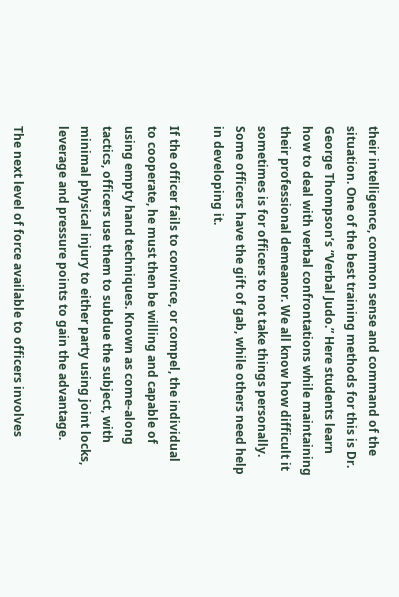their intelligence, common sense and command of the situation. One of the best training methods for this is Dr. George Thompson’s “Verbal Judo.” Here students learn how to deal with verbal confrontations while maintaining their professional demeanor. We all know how difficult it sometimes is for officers to not take things personally. Some officers have the gift of gab, while others need help in developing it.

If the officer fails to convince, or compel, the individual to cooperate, he must then be willing and capable of using empty hand techniques. Known as come-along tactics, officers use them to subdue the subject, with minimal physical injury to either party using joint locks, leverage and pressure points to gain the advantage.

The next level of force available to officers involves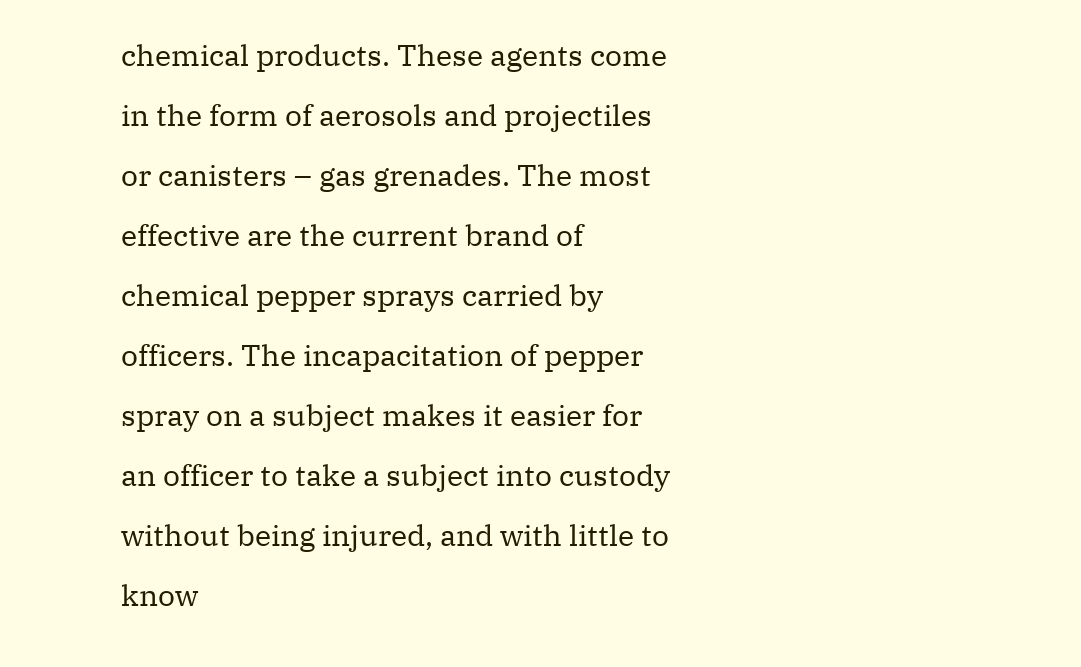chemical products. These agents come in the form of aerosols and projectiles or canisters – gas grenades. The most effective are the current brand of chemical pepper sprays carried by officers. The incapacitation of pepper spray on a subject makes it easier for an officer to take a subject into custody without being injured, and with little to know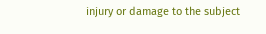injury or damage to the subject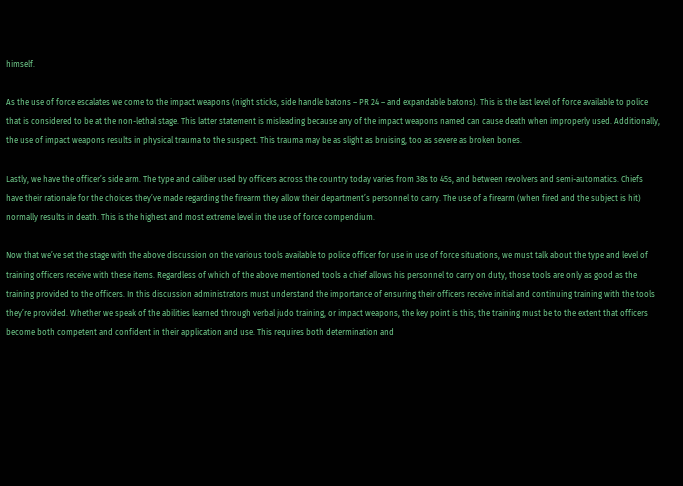himself.

As the use of force escalates we come to the impact weapons (night sticks, side handle batons – PR 24 – and expandable batons). This is the last level of force available to police that is considered to be at the non-lethal stage. This latter statement is misleading because any of the impact weapons named can cause death when improperly used. Additionally, the use of impact weapons results in physical trauma to the suspect. This trauma may be as slight as bruising, too as severe as broken bones.

Lastly, we have the officer’s side arm. The type and caliber used by officers across the country today varies from 38s to 45s, and between revolvers and semi-automatics. Chiefs have their rationale for the choices they’ve made regarding the firearm they allow their department’s personnel to carry. The use of a firearm (when fired and the subject is hit) normally results in death. This is the highest and most extreme level in the use of force compendium.

Now that we’ve set the stage with the above discussion on the various tools available to police officer for use in use of force situations, we must talk about the type and level of training officers receive with these items. Regardless of which of the above mentioned tools a chief allows his personnel to carry on duty, those tools are only as good as the training provided to the officers. In this discussion administrators must understand the importance of ensuring their officers receive initial and continuing training with the tools they’re provided. Whether we speak of the abilities learned through verbal judo training, or impact weapons, the key point is this; the training must be to the extent that officers become both competent and confident in their application and use. This requires both determination and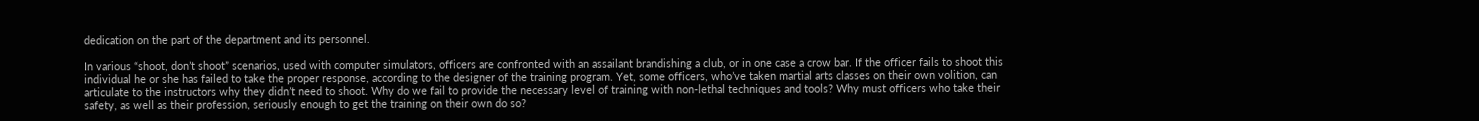dedication on the part of the department and its personnel.

In various “shoot, don’t shoot” scenarios, used with computer simulators, officers are confronted with an assailant brandishing a club, or in one case a crow bar. If the officer fails to shoot this individual he or she has failed to take the proper response, according to the designer of the training program. Yet, some officers, who’ve taken martial arts classes on their own volition, can articulate to the instructors why they didn’t need to shoot. Why do we fail to provide the necessary level of training with non-lethal techniques and tools? Why must officers who take their safety, as well as their profession, seriously enough to get the training on their own do so?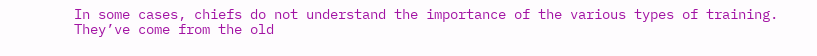In some cases, chiefs do not understand the importance of the various types of training. They’ve come from the old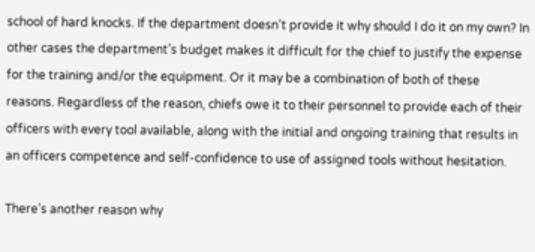school of hard knocks. If the department doesn’t provide it why should I do it on my own? In other cases the department’s budget makes it difficult for the chief to justify the expense for the training and/or the equipment. Or it may be a combination of both of these reasons. Regardless of the reason, chiefs owe it to their personnel to provide each of their officers with every tool available, along with the initial and ongoing training that results in an officers competence and self-confidence to use of assigned tools without hesitation.

There’s another reason why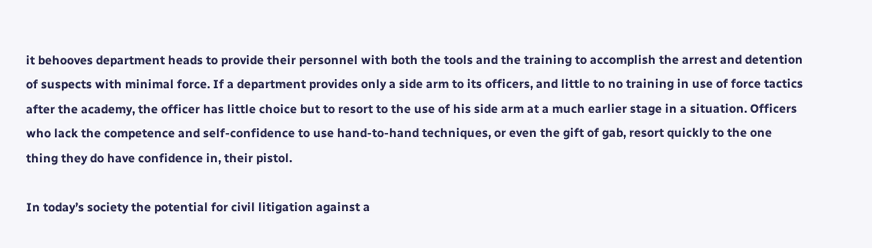it behooves department heads to provide their personnel with both the tools and the training to accomplish the arrest and detention of suspects with minimal force. If a department provides only a side arm to its officers, and little to no training in use of force tactics after the academy, the officer has little choice but to resort to the use of his side arm at a much earlier stage in a situation. Officers who lack the competence and self-confidence to use hand-to-hand techniques, or even the gift of gab, resort quickly to the one thing they do have confidence in, their pistol.

In today’s society the potential for civil litigation against a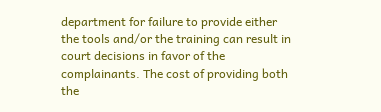department for failure to provide either the tools and/or the training can result in court decisions in favor of the complainants. The cost of providing both the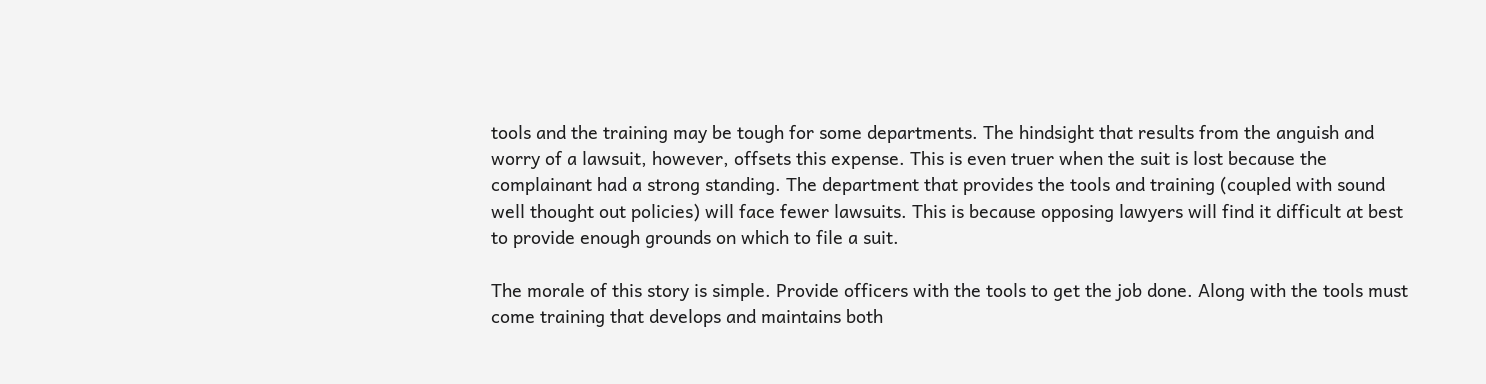tools and the training may be tough for some departments. The hindsight that results from the anguish and worry of a lawsuit, however, offsets this expense. This is even truer when the suit is lost because the complainant had a strong standing. The department that provides the tools and training (coupled with sound well thought out policies) will face fewer lawsuits. This is because opposing lawyers will find it difficult at best to provide enough grounds on which to file a suit.

The morale of this story is simple. Provide officers with the tools to get the job done. Along with the tools must come training that develops and maintains both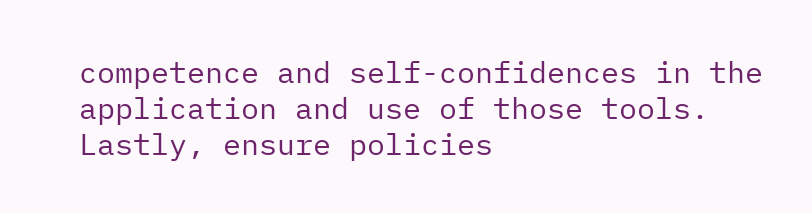competence and self-confidences in the application and use of those tools. Lastly, ensure policies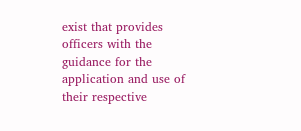exist that provides officers with the guidance for the application and use of their respective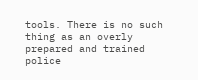tools. There is no such thing as an overly prepared and trained police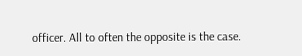officer. All to often the opposite is the case.